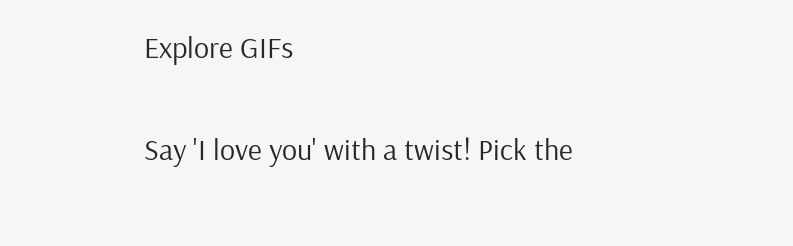Explore GIFs

Say 'I love you' with a twist! Pick the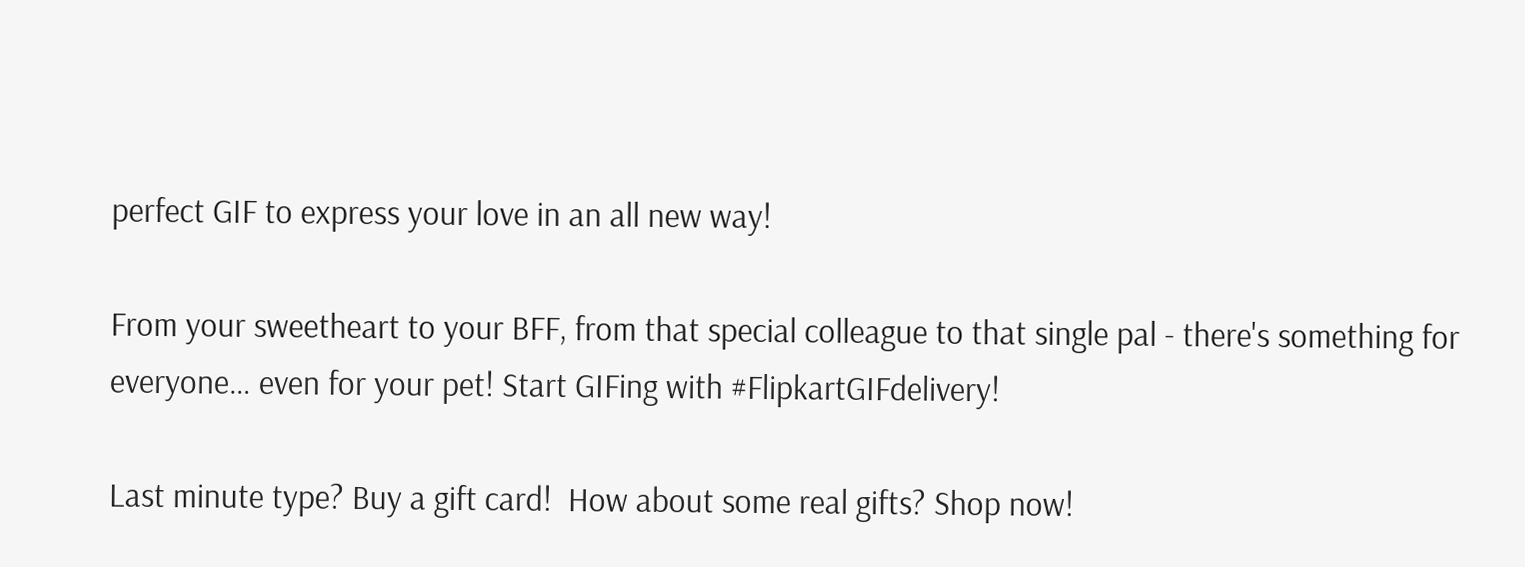perfect GIF to express your love in an all new way!

From your sweetheart to your BFF, from that special colleague to that single pal - there's something for everyone… even for your pet! Start GIFing with #FlipkartGIFdelivery!

Last minute type? Buy a gift card!  How about some real gifts? Shop now!